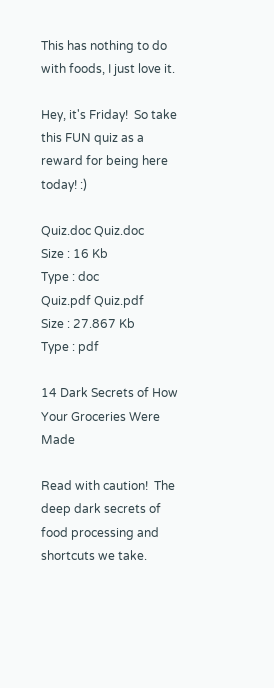This has nothing to do with foods, I just love it.

Hey, it's Friday!  So take this FUN quiz as a reward for being here today! :)

Quiz.doc Quiz.doc
Size : 16 Kb
Type : doc
Quiz.pdf Quiz.pdf
Size : 27.867 Kb
Type : pdf

14 Dark Secrets of How Your Groceries Were Made

Read with caution!  The deep dark secrets of food processing and shortcuts we take.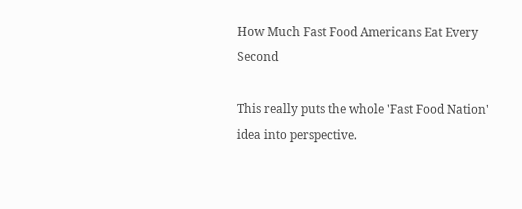How Much Fast Food Americans Eat Every Second

This really puts the whole 'Fast Food Nation' idea into perspective.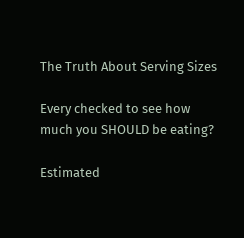The Truth About Serving Sizes

Every checked to see how much you SHOULD be eating?

Estimated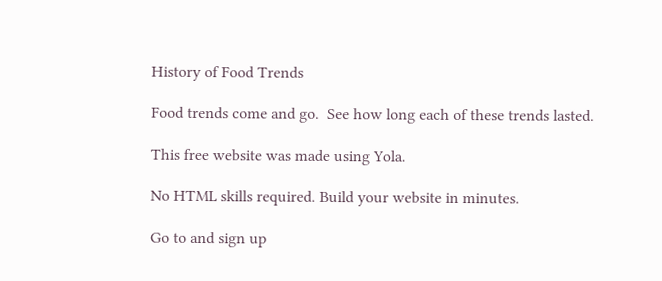History of Food Trends

Food trends come and go.  See how long each of these trends lasted.

This free website was made using Yola.

No HTML skills required. Build your website in minutes.

Go to and sign up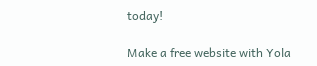today!

Make a free website with Yola